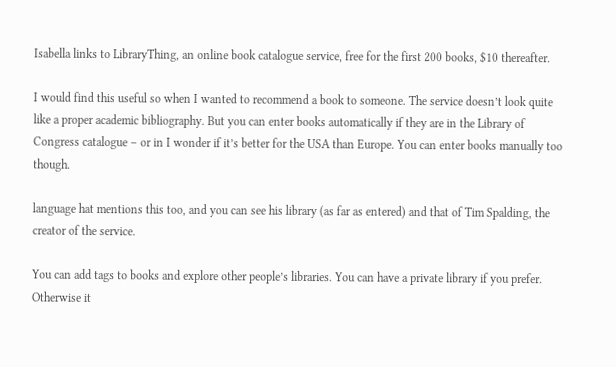Isabella links to LibraryThing, an online book catalogue service, free for the first 200 books, $10 thereafter.

I would find this useful so when I wanted to recommend a book to someone. The service doesn’t look quite like a proper academic bibliography. But you can enter books automatically if they are in the Library of Congress catalogue – or in I wonder if it’s better for the USA than Europe. You can enter books manually too though.

language hat mentions this too, and you can see his library (as far as entered) and that of Tim Spalding, the creator of the service.

You can add tags to books and explore other people’s libraries. You can have a private library if you prefer. Otherwise it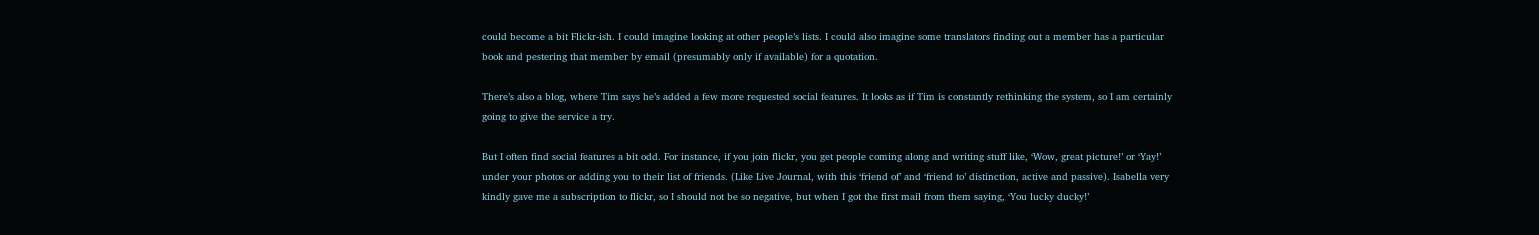could become a bit Flickr-ish. I could imagine looking at other people’s lists. I could also imagine some translators finding out a member has a particular book and pestering that member by email (presumably only if available) for a quotation.

There’s also a blog, where Tim says he’s added a few more requested social features. It looks as if Tim is constantly rethinking the system, so I am certainly going to give the service a try.

But I often find social features a bit odd. For instance, if you join flickr, you get people coming along and writing stuff like, ‘Wow, great picture!’ or ‘Yay!’ under your photos or adding you to their list of friends. (Like Live Journal, with this ‘friend of’ and ‘friend to’ distinction, active and passive). Isabella very kindly gave me a subscription to flickr, so I should not be so negative, but when I got the first mail from them saying, ‘You lucky ducky!’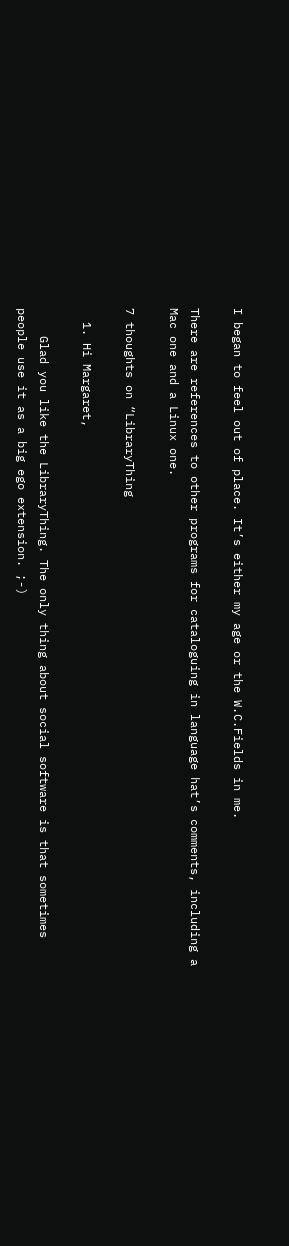I began to feel out of place. It’s either my age or the W.C.Fields in me.

There are references to other programs for cataloguing in language hat’s comments, including a Mac one and a Linux one.

7 thoughts on “LibraryThing

  1. Hi Margaret,

    Glad you like the LibraryThing. The only thing about social software is that sometimes people use it as a big ego extension. ;-)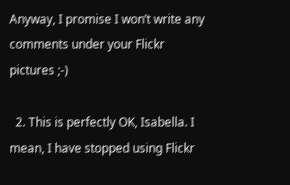Anyway, I promise I won’t write any comments under your Flickr pictures ;-)

  2. This is perfectly OK, Isabella. I mean, I have stopped using Flickr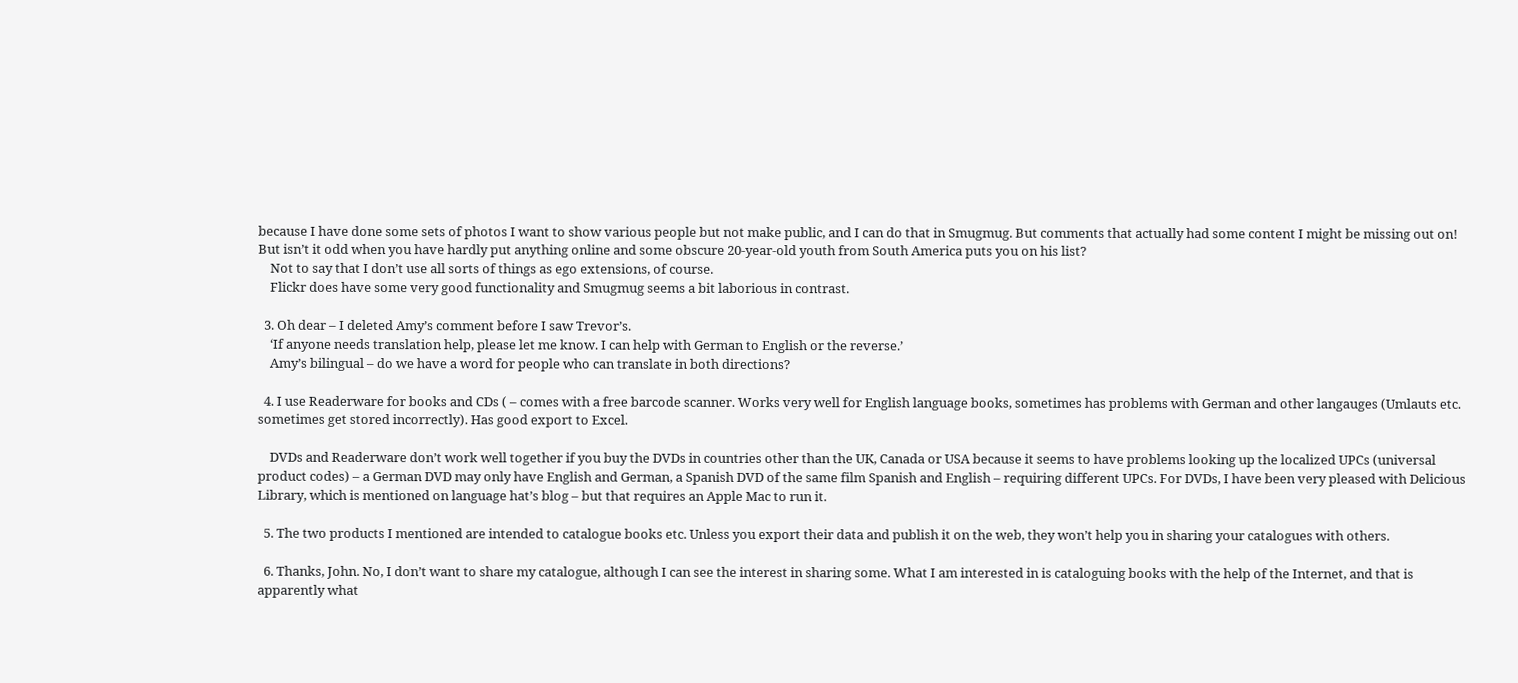because I have done some sets of photos I want to show various people but not make public, and I can do that in Smugmug. But comments that actually had some content I might be missing out on! But isn’t it odd when you have hardly put anything online and some obscure 20-year-old youth from South America puts you on his list?
    Not to say that I don’t use all sorts of things as ego extensions, of course.
    Flickr does have some very good functionality and Smugmug seems a bit laborious in contrast.

  3. Oh dear – I deleted Amy’s comment before I saw Trevor’s.
    ‘If anyone needs translation help, please let me know. I can help with German to English or the reverse.’
    Amy’s bilingual – do we have a word for people who can translate in both directions?

  4. I use Readerware for books and CDs ( – comes with a free barcode scanner. Works very well for English language books, sometimes has problems with German and other langauges (Umlauts etc. sometimes get stored incorrectly). Has good export to Excel.

    DVDs and Readerware don’t work well together if you buy the DVDs in countries other than the UK, Canada or USA because it seems to have problems looking up the localized UPCs (universal product codes) – a German DVD may only have English and German, a Spanish DVD of the same film Spanish and English – requiring different UPCs. For DVDs, I have been very pleased with Delicious Library, which is mentioned on language hat’s blog – but that requires an Apple Mac to run it.

  5. The two products I mentioned are intended to catalogue books etc. Unless you export their data and publish it on the web, they won’t help you in sharing your catalogues with others.

  6. Thanks, John. No, I don’t want to share my catalogue, although I can see the interest in sharing some. What I am interested in is cataloguing books with the help of the Internet, and that is apparently what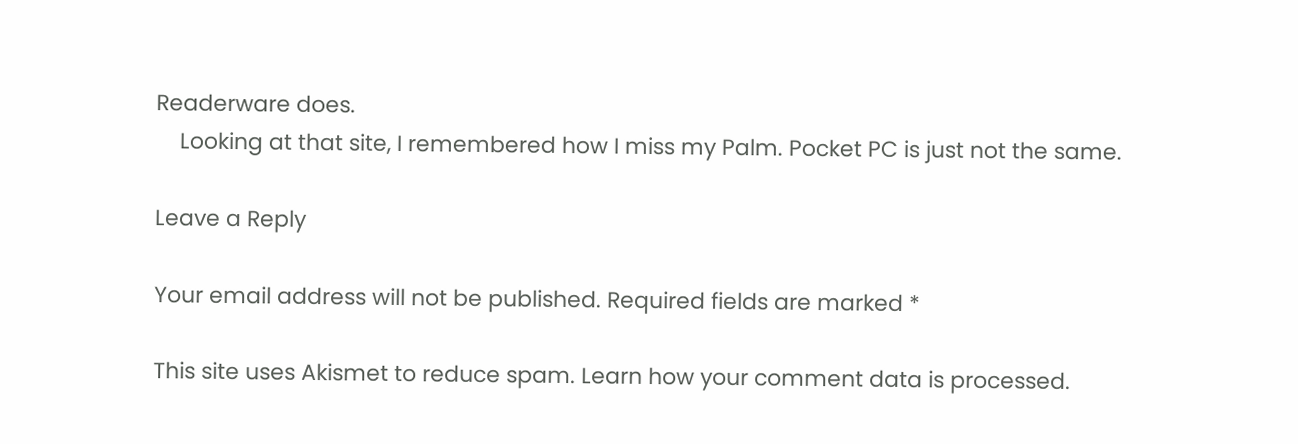Readerware does.
    Looking at that site, I remembered how I miss my Palm. Pocket PC is just not the same.

Leave a Reply

Your email address will not be published. Required fields are marked *

This site uses Akismet to reduce spam. Learn how your comment data is processed.